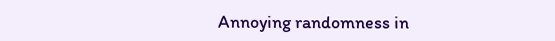Annoying randomness in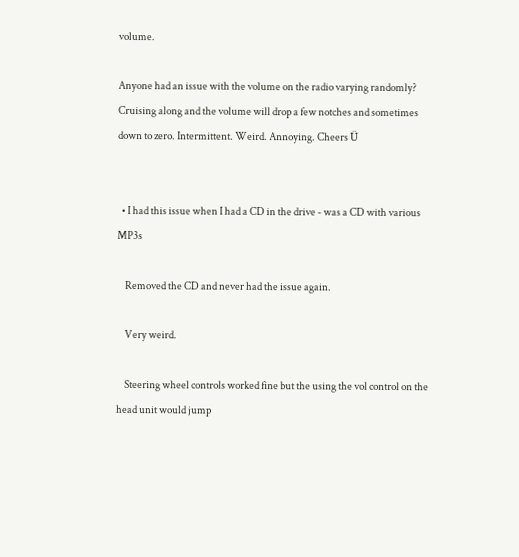volume.

Anyone had an issue with the volume on the radio varying randomly? Cruising along and the volume will drop a few notches and sometimes down to zero. Intermittent. Weird. Annoying. Cheers Ü


  • I had this issue when I had a CD in the drive - was a CD with various MP3s

    Removed the CD and never had the issue again.

    Very weird.

    Steering wheel controls worked fine but the using the vol control on the head unit would jump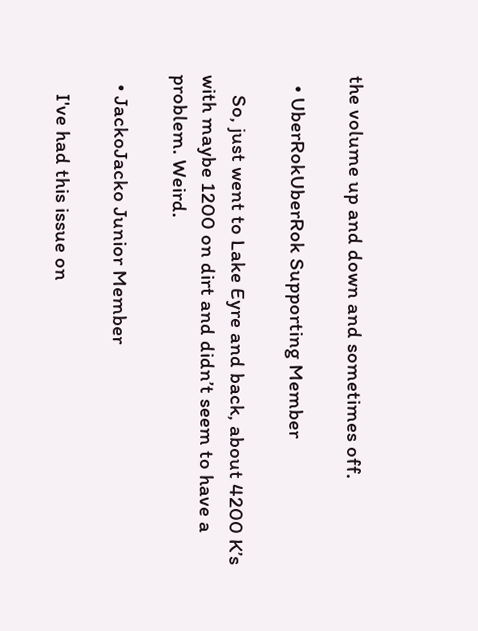the volume up and down and sometimes off.

  • UberRokUberRok Supporting Member

    So, just went to Lake Eyre and back, about 4200 K’s with maybe 1200 on dirt and didn’t seem to have a problem. Weird.

  • JackoJacko Junior Member

    I've had this issue on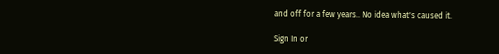and off for a few years.. No idea what's caused it.

Sign In or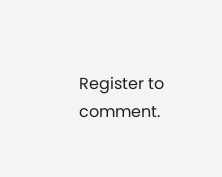Register to comment.